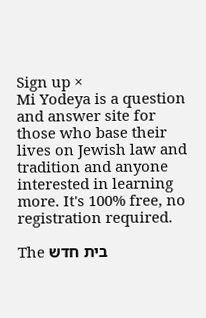Sign up ×
Mi Yodeya is a question and answer site for those who base their lives on Jewish law and tradition and anyone interested in learning more. It's 100% free, no registration required.

The בית חדש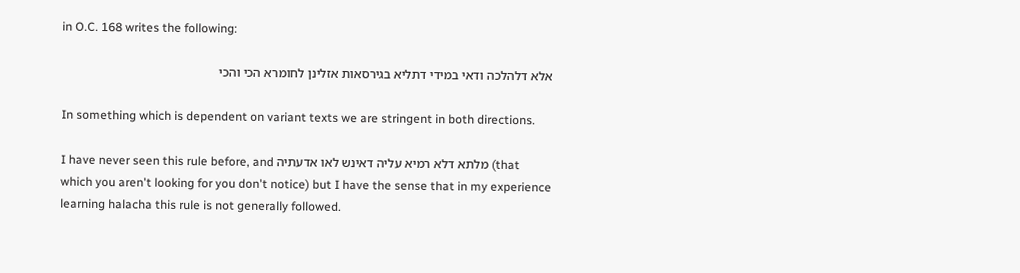in O.C. 168 writes the following:

אלא דלהלכה ודאי במידי דתליא בגירסאות אזלינן לחומרא הכי והכי

In something which is dependent on variant texts we are stringent in both directions.

I have never seen this rule before, and מלתא דלא רמיא עליה דאינש לאו אדעתיה (that which you aren't looking for you don't notice) but I have the sense that in my experience learning halacha this rule is not generally followed.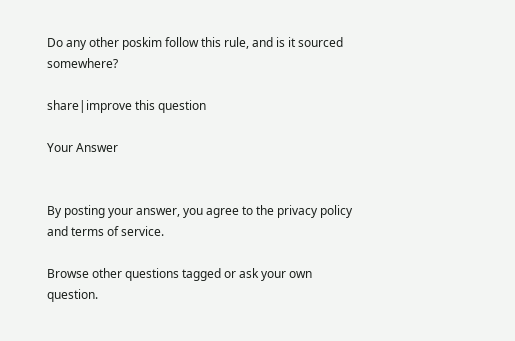Do any other poskim follow this rule, and is it sourced somewhere?

share|improve this question

Your Answer


By posting your answer, you agree to the privacy policy and terms of service.

Browse other questions tagged or ask your own question.